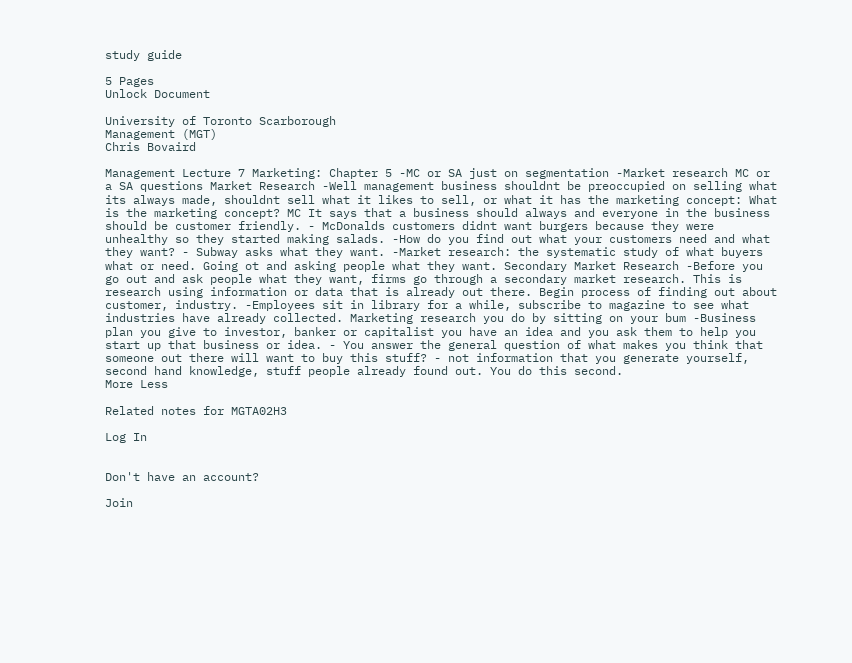study guide

5 Pages
Unlock Document

University of Toronto Scarborough
Management (MGT)
Chris Bovaird

Management Lecture 7 Marketing: Chapter 5 -MC or SA just on segmentation -Market research MC or a SA questions Market Research -Well management business shouldnt be preoccupied on selling what its always made, shouldnt sell what it likes to sell, or what it has the marketing concept: What is the marketing concept? MC It says that a business should always and everyone in the business should be customer friendly. - McDonalds customers didnt want burgers because they were unhealthy so they started making salads. -How do you find out what your customers need and what they want? - Subway asks what they want. -Market research: the systematic study of what buyers what or need. Going ot and asking people what they want. Secondary Market Research -Before you go out and ask people what they want, firms go through a secondary market research. This is research using information or data that is already out there. Begin process of finding out about customer, industry. -Employees sit in library for a while, subscribe to magazine to see what industries have already collected. Marketing research you do by sitting on your bum -Business plan you give to investor, banker or capitalist you have an idea and you ask them to help you start up that business or idea. - You answer the general question of what makes you think that someone out there will want to buy this stuff? - not information that you generate yourself, second hand knowledge, stuff people already found out. You do this second.
More Less

Related notes for MGTA02H3

Log In


Don't have an account?

Join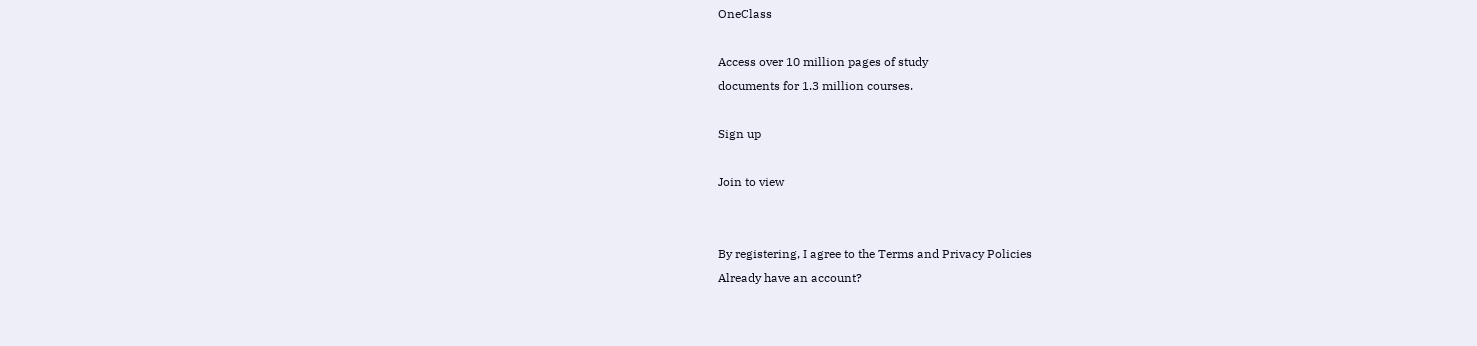OneClass

Access over 10 million pages of study
documents for 1.3 million courses.

Sign up

Join to view


By registering, I agree to the Terms and Privacy Policies
Already have an account?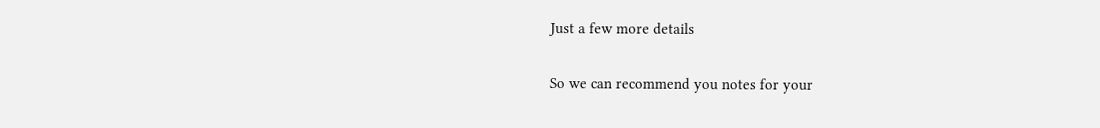Just a few more details

So we can recommend you notes for your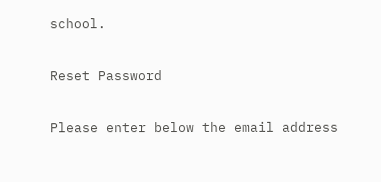school.

Reset Password

Please enter below the email address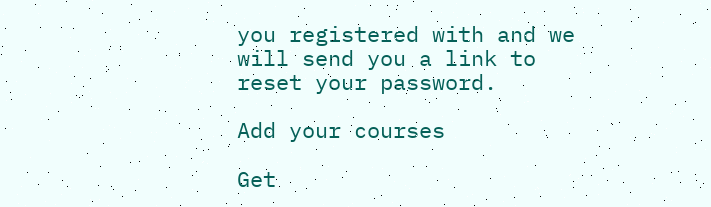you registered with and we will send you a link to reset your password.

Add your courses

Get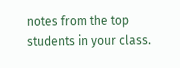notes from the top students in your class.